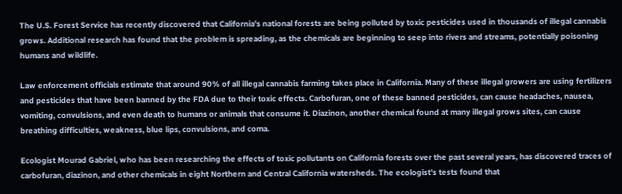The U.S. Forest Service has recently discovered that California's national forests are being polluted by toxic pesticides used in thousands of illegal cannabis grows. Additional research has found that the problem is spreading, as the chemicals are beginning to seep into rivers and streams, potentially poisoning humans and wildlife.

Law enforcement officials estimate that around 90% of all illegal cannabis farming takes place in California. Many of these illegal growers are using fertilizers and pesticides that have been banned by the FDA due to their toxic effects. Carbofuran, one of these banned pesticides, can cause headaches, nausea, vomiting, convulsions, and even death to humans or animals that consume it. Diazinon, another chemical found at many illegal grows sites, can cause breathing difficulties, weakness, blue lips, convulsions, and coma.

Ecologist Mourad Gabriel, who has been researching the effects of toxic pollutants on California forests over the past several years, has discovered traces of carbofuran, diazinon, and other chemicals in eight Northern and Central California watersheds. The ecologist's tests found that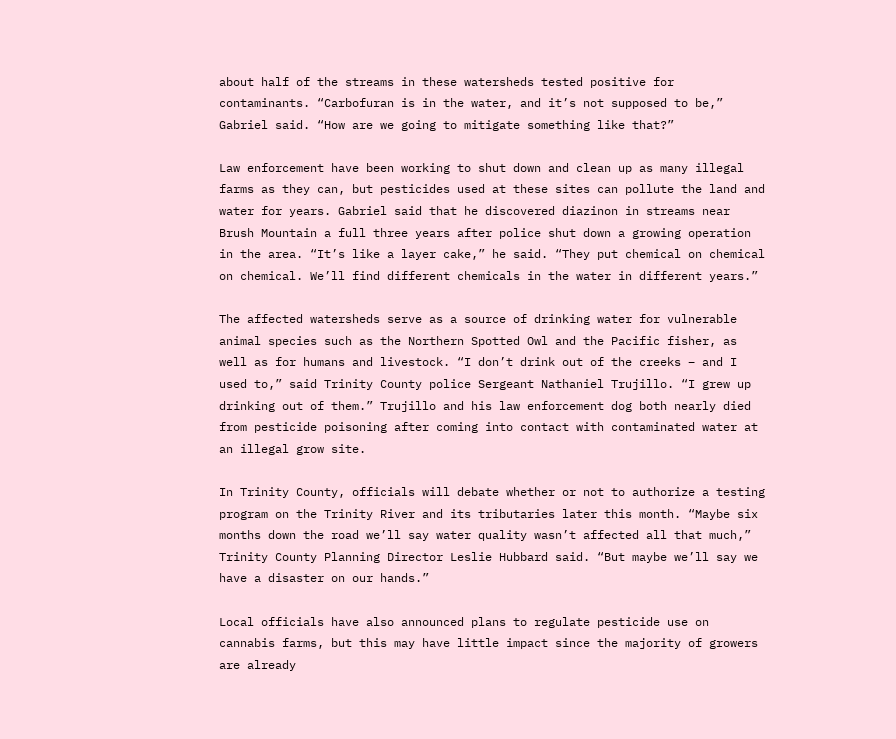about half of the streams in these watersheds tested positive for contaminants. “Carbofuran is in the water, and it’s not supposed to be,” Gabriel said. “How are we going to mitigate something like that?”

Law enforcement have been working to shut down and clean up as many illegal farms as they can, but pesticides used at these sites can pollute the land and water for years. Gabriel said that he discovered diazinon in streams near Brush Mountain a full three years after police shut down a growing operation in the area. “It’s like a layer cake,” he said. “They put chemical on chemical on chemical. We’ll find different chemicals in the water in different years.”

The affected watersheds serve as a source of drinking water for vulnerable animal species such as the Northern Spotted Owl and the Pacific fisher, as well as for humans and livestock. “I don’t drink out of the creeks – and I used to,” said Trinity County police Sergeant Nathaniel Trujillo. “I grew up drinking out of them.” Trujillo and his law enforcement dog both nearly died from pesticide poisoning after coming into contact with contaminated water at an illegal grow site.

In Trinity County, officials will debate whether or not to authorize a testing program on the Trinity River and its tributaries later this month. “Maybe six months down the road we’ll say water quality wasn’t affected all that much,” Trinity County Planning Director Leslie Hubbard said. “But maybe we’ll say we have a disaster on our hands.”

Local officials have also announced plans to regulate pesticide use on cannabis farms, but this may have little impact since the majority of growers are already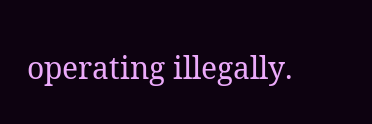operating illegally.